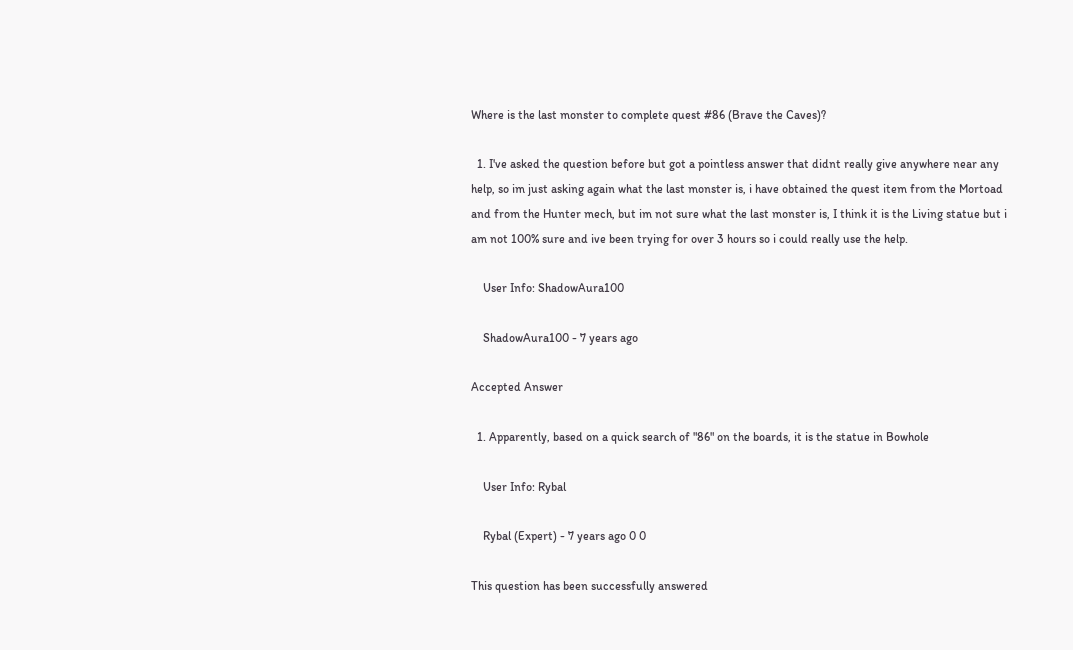Where is the last monster to complete quest #86 (Brave the Caves)?

  1. I've asked the question before but got a pointless answer that didnt really give anywhere near any help, so im just asking again what the last monster is, i have obtained the quest item from the Mortoad and from the Hunter mech, but im not sure what the last monster is, I think it is the Living statue but i am not 100% sure and ive been trying for over 3 hours so i could really use the help.

    User Info: ShadowAura100

    ShadowAura100 - 7 years ago

Accepted Answer

  1. Apparently, based on a quick search of "86" on the boards, it is the statue in Bowhole

    User Info: Rybal

    Rybal (Expert) - 7 years ago 0 0

This question has been successfully answered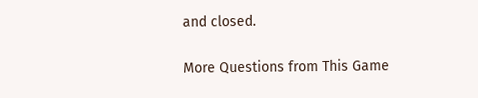and closed.

More Questions from This Game